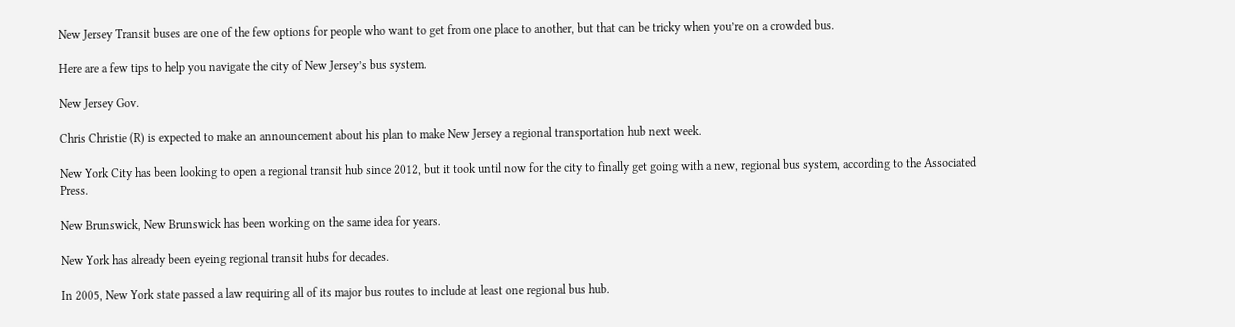New Jersey Transit buses are one of the few options for people who want to get from one place to another, but that can be tricky when you’re on a crowded bus.

Here are a few tips to help you navigate the city of New Jersey’s bus system.

New Jersey Gov.

Chris Christie (R) is expected to make an announcement about his plan to make New Jersey a regional transportation hub next week.

New York City has been looking to open a regional transit hub since 2012, but it took until now for the city to finally get going with a new, regional bus system, according to the Associated Press.

New Brunswick, New Brunswick has been working on the same idea for years.

New York has already been eyeing regional transit hubs for decades.

In 2005, New York state passed a law requiring all of its major bus routes to include at least one regional bus hub.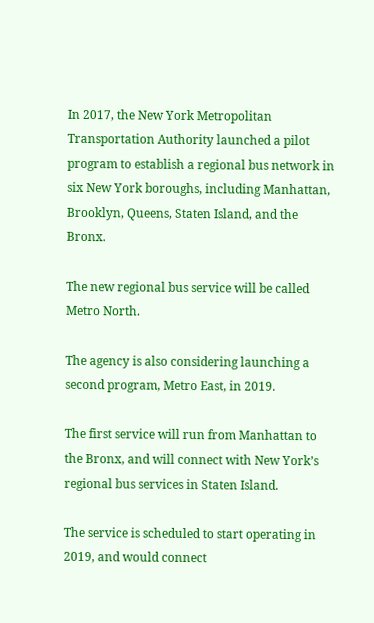In 2017, the New York Metropolitan Transportation Authority launched a pilot program to establish a regional bus network in six New York boroughs, including Manhattan, Brooklyn, Queens, Staten Island, and the Bronx.

The new regional bus service will be called Metro North.

The agency is also considering launching a second program, Metro East, in 2019.

The first service will run from Manhattan to the Bronx, and will connect with New York’s regional bus services in Staten Island.

The service is scheduled to start operating in 2019, and would connect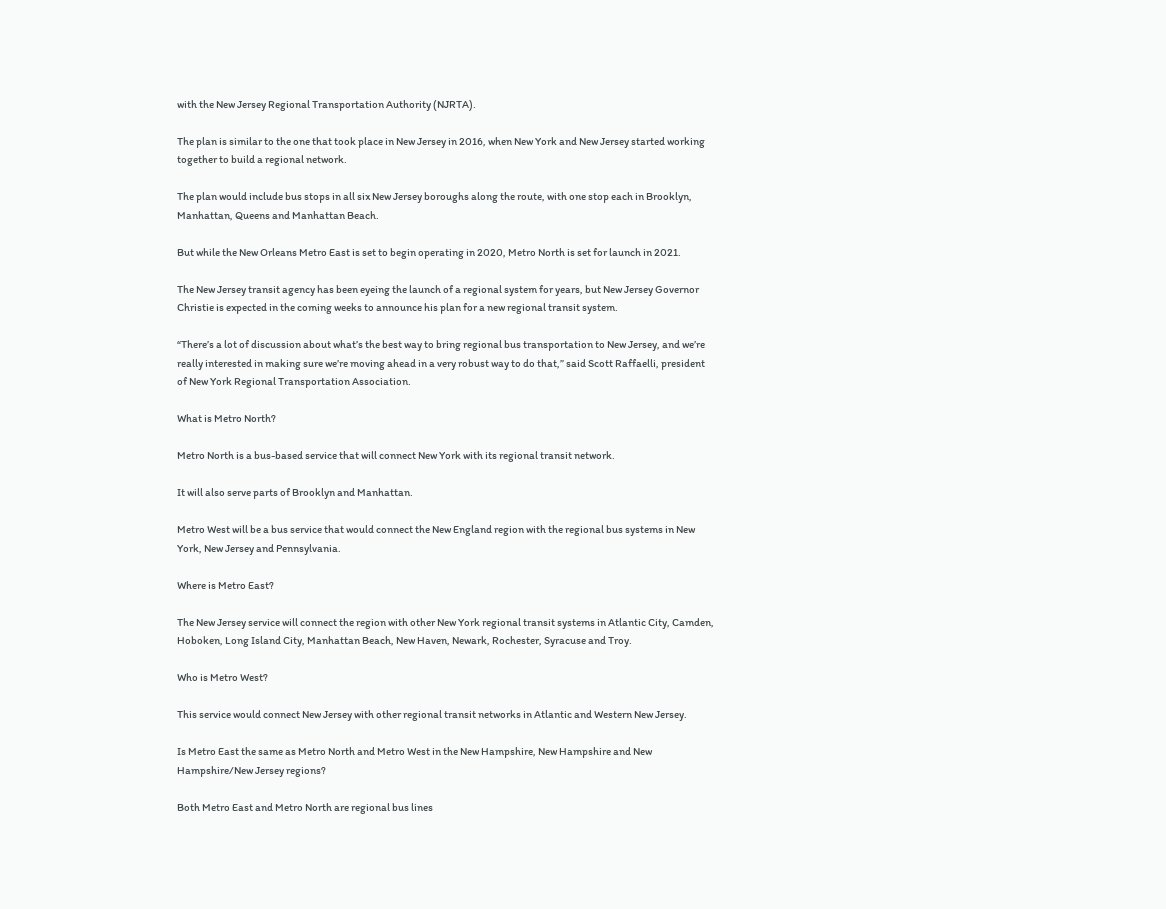with the New Jersey Regional Transportation Authority (NJRTA).

The plan is similar to the one that took place in New Jersey in 2016, when New York and New Jersey started working together to build a regional network.

The plan would include bus stops in all six New Jersey boroughs along the route, with one stop each in Brooklyn, Manhattan, Queens and Manhattan Beach.

But while the New Orleans Metro East is set to begin operating in 2020, Metro North is set for launch in 2021.

The New Jersey transit agency has been eyeing the launch of a regional system for years, but New Jersey Governor Christie is expected in the coming weeks to announce his plan for a new regional transit system.

“There’s a lot of discussion about what’s the best way to bring regional bus transportation to New Jersey, and we’re really interested in making sure we’re moving ahead in a very robust way to do that,” said Scott Raffaelli, president of New York Regional Transportation Association.

What is Metro North?

Metro North is a bus-based service that will connect New York with its regional transit network.

It will also serve parts of Brooklyn and Manhattan.

Metro West will be a bus service that would connect the New England region with the regional bus systems in New York, New Jersey and Pennsylvania.

Where is Metro East?

The New Jersey service will connect the region with other New York regional transit systems in Atlantic City, Camden, Hoboken, Long Island City, Manhattan Beach, New Haven, Newark, Rochester, Syracuse and Troy.

Who is Metro West?

This service would connect New Jersey with other regional transit networks in Atlantic and Western New Jersey.

Is Metro East the same as Metro North and Metro West in the New Hampshire, New Hampshire and New Hampshire/New Jersey regions?

Both Metro East and Metro North are regional bus lines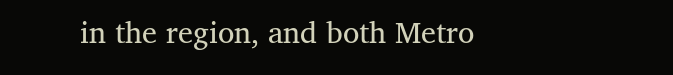in the region, and both Metro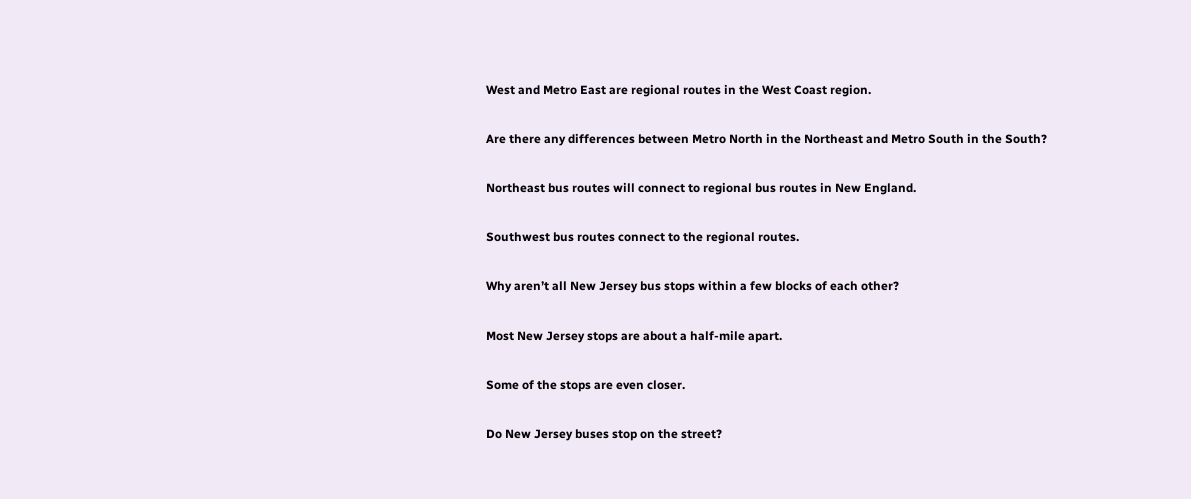West and Metro East are regional routes in the West Coast region.

Are there any differences between Metro North in the Northeast and Metro South in the South?

Northeast bus routes will connect to regional bus routes in New England.

Southwest bus routes connect to the regional routes.

Why aren’t all New Jersey bus stops within a few blocks of each other?

Most New Jersey stops are about a half-mile apart.

Some of the stops are even closer.

Do New Jersey buses stop on the street?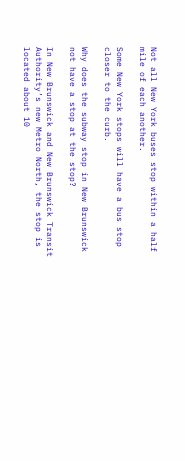Not all New York buses stop within a half mile of each another.

Some New York stops will have a bus stop closer to the curb.

Why does the subway stop in New Brunswick not have a stop at the stop?

In New Brunswick and New Brunswick Transit Authority’s new Metro North, the stop is located about 10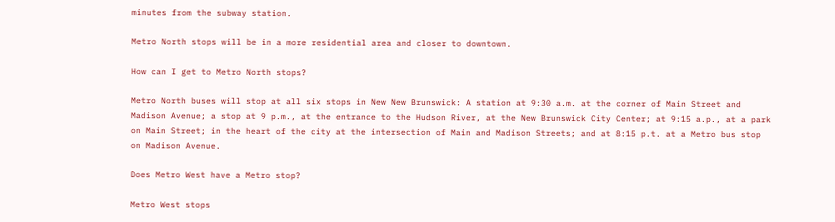minutes from the subway station.

Metro North stops will be in a more residential area and closer to downtown.

How can I get to Metro North stops?

Metro North buses will stop at all six stops in New New Brunswick: A station at 9:30 a.m. at the corner of Main Street and Madison Avenue; a stop at 9 p.m., at the entrance to the Hudson River, at the New Brunswick City Center; at 9:15 a.p., at a park on Main Street; in the heart of the city at the intersection of Main and Madison Streets; and at 8:15 p.t. at a Metro bus stop on Madison Avenue.

Does Metro West have a Metro stop?

Metro West stops